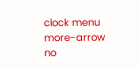clock menu more-arrow no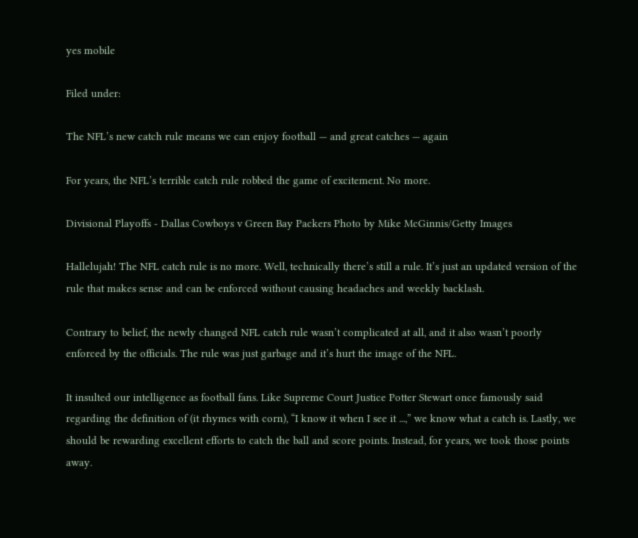yes mobile

Filed under:

The NFL’s new catch rule means we can enjoy football — and great catches — again

For years, the NFL’s terrible catch rule robbed the game of excitement. No more.

Divisional Playoffs - Dallas Cowboys v Green Bay Packers Photo by Mike McGinnis/Getty Images

Hallelujah! The NFL catch rule is no more. Well, technically there’s still a rule. It’s just an updated version of the rule that makes sense and can be enforced without causing headaches and weekly backlash.

Contrary to belief, the newly changed NFL catch rule wasn’t complicated at all, and it also wasn’t poorly enforced by the officials. The rule was just garbage and it’s hurt the image of the NFL.

It insulted our intelligence as football fans. Like Supreme Court Justice Potter Stewart once famously said regarding the definition of (it rhymes with corn), “I know it when I see it ...,” we know what a catch is. Lastly, we should be rewarding excellent efforts to catch the ball and score points. Instead, for years, we took those points away.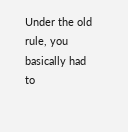Under the old rule, you basically had to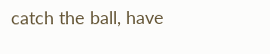catch the ball, have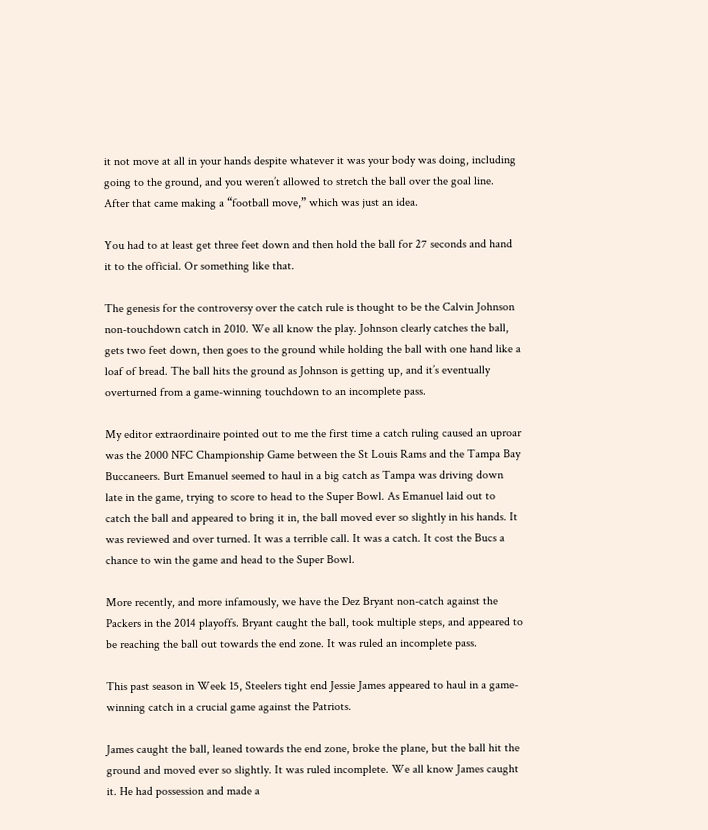it not move at all in your hands despite whatever it was your body was doing, including going to the ground, and you weren’t allowed to stretch the ball over the goal line. After that came making a “football move,” which was just an idea.

You had to at least get three feet down and then hold the ball for 27 seconds and hand it to the official. Or something like that.

The genesis for the controversy over the catch rule is thought to be the Calvin Johnson non-touchdown catch in 2010. We all know the play. Johnson clearly catches the ball, gets two feet down, then goes to the ground while holding the ball with one hand like a loaf of bread. The ball hits the ground as Johnson is getting up, and it’s eventually overturned from a game-winning touchdown to an incomplete pass.

My editor extraordinaire pointed out to me the first time a catch ruling caused an uproar was the 2000 NFC Championship Game between the St Louis Rams and the Tampa Bay Buccaneers. Burt Emanuel seemed to haul in a big catch as Tampa was driving down late in the game, trying to score to head to the Super Bowl. As Emanuel laid out to catch the ball and appeared to bring it in, the ball moved ever so slightly in his hands. It was reviewed and over turned. It was a terrible call. It was a catch. It cost the Bucs a chance to win the game and head to the Super Bowl.

More recently, and more infamously, we have the Dez Bryant non-catch against the Packers in the 2014 playoffs. Bryant caught the ball, took multiple steps, and appeared to be reaching the ball out towards the end zone. It was ruled an incomplete pass.

This past season in Week 15, Steelers tight end Jessie James appeared to haul in a game-winning catch in a crucial game against the Patriots.

James caught the ball, leaned towards the end zone, broke the plane, but the ball hit the ground and moved ever so slightly. It was ruled incomplete. We all know James caught it. He had possession and made a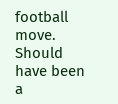football move. Should have been a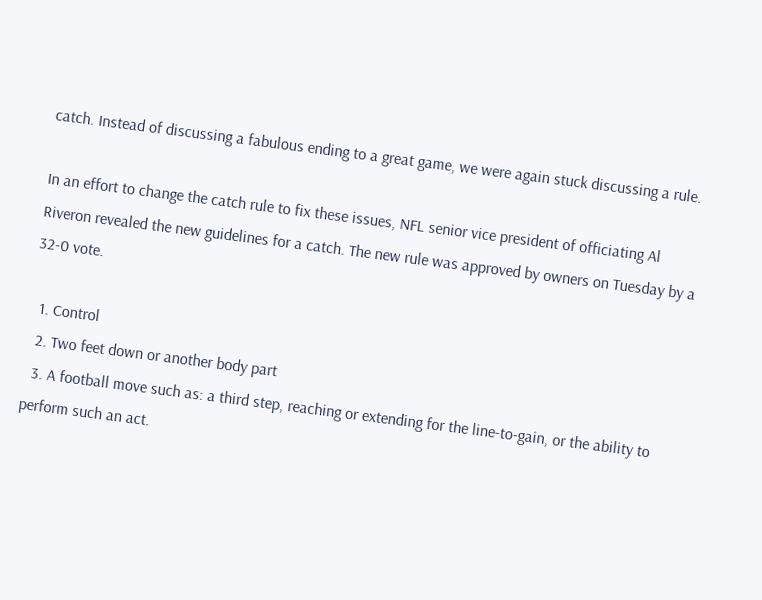catch. Instead of discussing a fabulous ending to a great game, we were again stuck discussing a rule.

In an effort to change the catch rule to fix these issues, NFL senior vice president of officiating Al Riveron revealed the new guidelines for a catch. The new rule was approved by owners on Tuesday by a 32-0 vote.

  1. Control
  2. Two feet down or another body part
  3. A football move such as: a third step, reaching or extending for the line-to-gain, or the ability to perform such an act.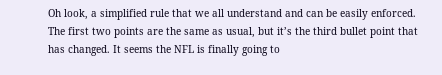Oh look, a simplified rule that we all understand and can be easily enforced. The first two points are the same as usual, but it’s the third bullet point that has changed. It seems the NFL is finally going to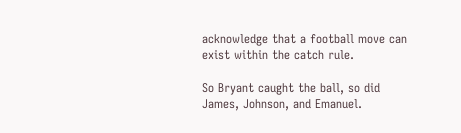acknowledge that a football move can exist within the catch rule.

So Bryant caught the ball, so did James, Johnson, and Emanuel.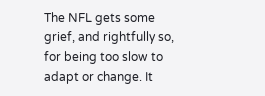The NFL gets some grief, and rightfully so, for being too slow to adapt or change. It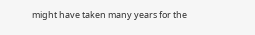might have taken many years for the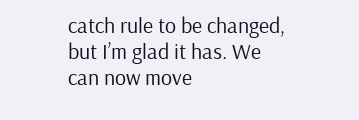catch rule to be changed, but I’m glad it has. We can now move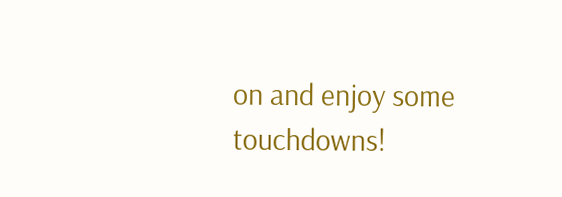on and enjoy some touchdowns!